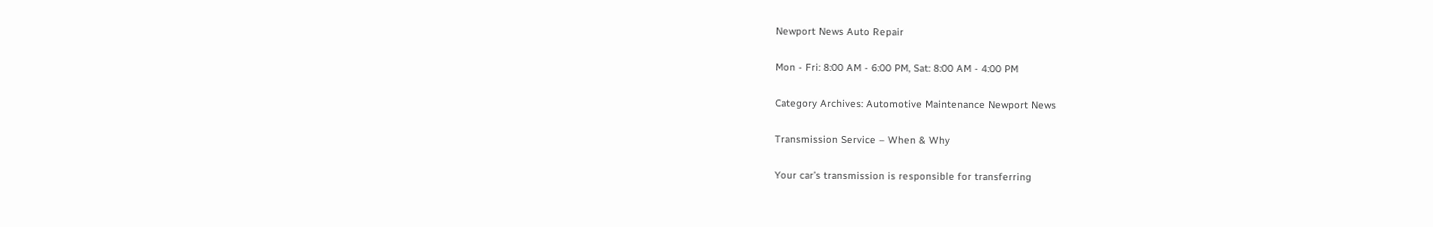Newport News Auto Repair

Mon - Fri: 8:00 AM - 6:00 PM, Sat: 8:00 AM - 4:00 PM

Category Archives: Automotive Maintenance Newport News

Transmission Service – When & Why

Your car’s transmission is responsible for transferring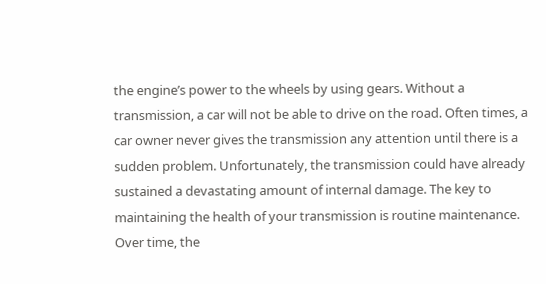the engine’s power to the wheels by using gears. Without a transmission, a car will not be able to drive on the road. Often times, a car owner never gives the transmission any attention until there is a sudden problem. Unfortunately, the transmission could have already sustained a devastating amount of internal damage. The key to maintaining the health of your transmission is routine maintenance. Over time, the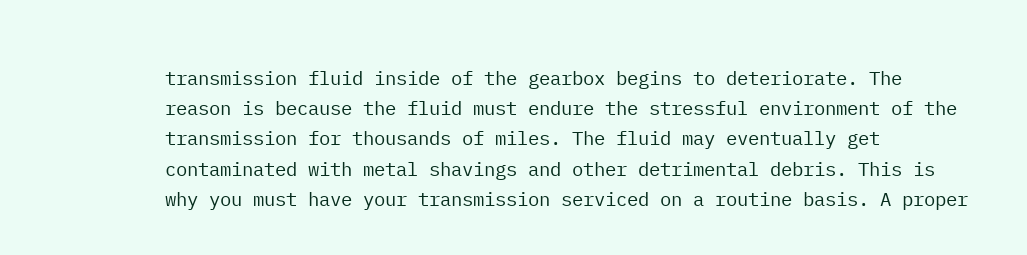transmission fluid inside of the gearbox begins to deteriorate. The reason is because the fluid must endure the stressful environment of the transmission for thousands of miles. The fluid may eventually get contaminated with metal shavings and other detrimental debris. This is why you must have your transmission serviced on a routine basis. A proper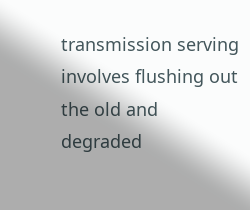transmission serving involves flushing out the old and degraded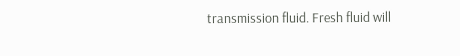transmission fluid. Fresh fluid will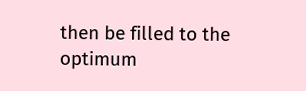then be filled to the optimum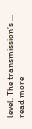level. The transmission’s ... read more